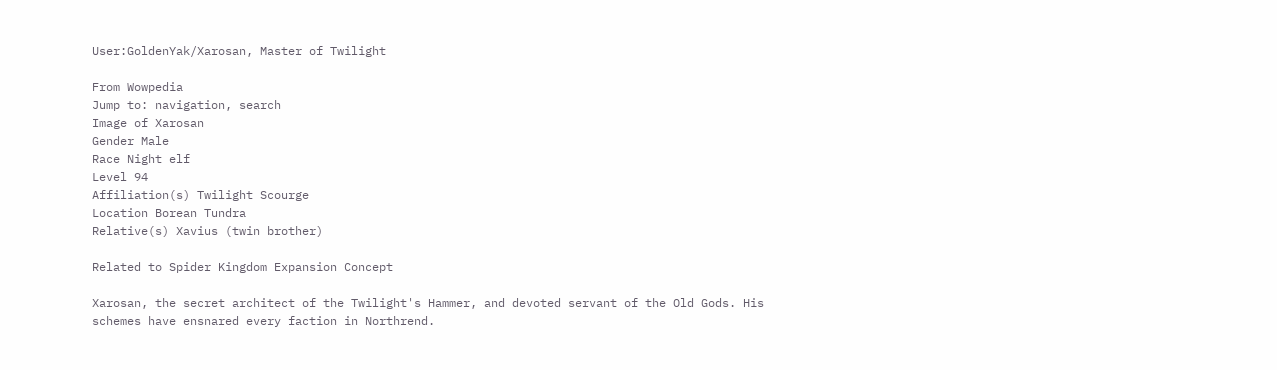User:GoldenYak/Xarosan, Master of Twilight

From Wowpedia
Jump to: navigation, search
Image of Xarosan
Gender Male
Race Night elf
Level 94
Affiliation(s) Twilight Scourge
Location Borean Tundra
Relative(s) Xavius (twin brother)

Related to Spider Kingdom Expansion Concept

Xarosan, the secret architect of the Twilight's Hammer, and devoted servant of the Old Gods. His schemes have ensnared every faction in Northrend.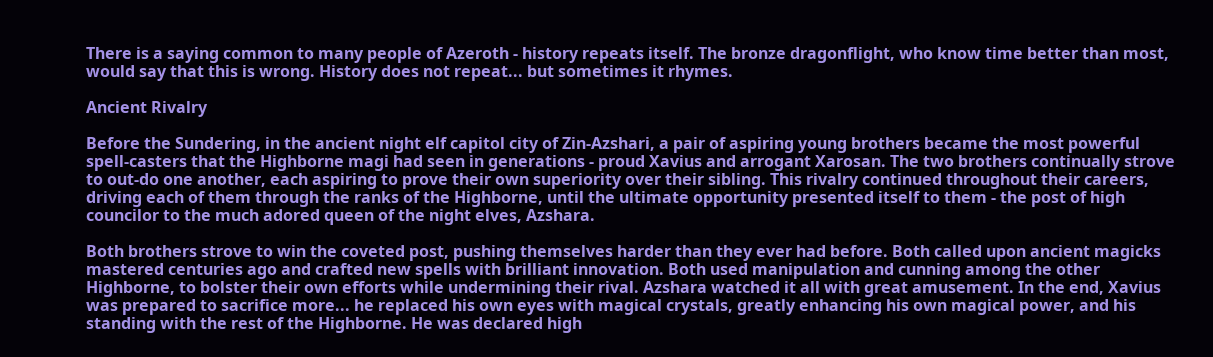There is a saying common to many people of Azeroth - history repeats itself. The bronze dragonflight, who know time better than most, would say that this is wrong. History does not repeat... but sometimes it rhymes.

Ancient Rivalry

Before the Sundering, in the ancient night elf capitol city of Zin-Azshari, a pair of aspiring young brothers became the most powerful spell-casters that the Highborne magi had seen in generations - proud Xavius and arrogant Xarosan. The two brothers continually strove to out-do one another, each aspiring to prove their own superiority over their sibling. This rivalry continued throughout their careers, driving each of them through the ranks of the Highborne, until the ultimate opportunity presented itself to them - the post of high councilor to the much adored queen of the night elves, Azshara.

Both brothers strove to win the coveted post, pushing themselves harder than they ever had before. Both called upon ancient magicks mastered centuries ago and crafted new spells with brilliant innovation. Both used manipulation and cunning among the other Highborne, to bolster their own efforts while undermining their rival. Azshara watched it all with great amusement. In the end, Xavius was prepared to sacrifice more... he replaced his own eyes with magical crystals, greatly enhancing his own magical power, and his standing with the rest of the Highborne. He was declared high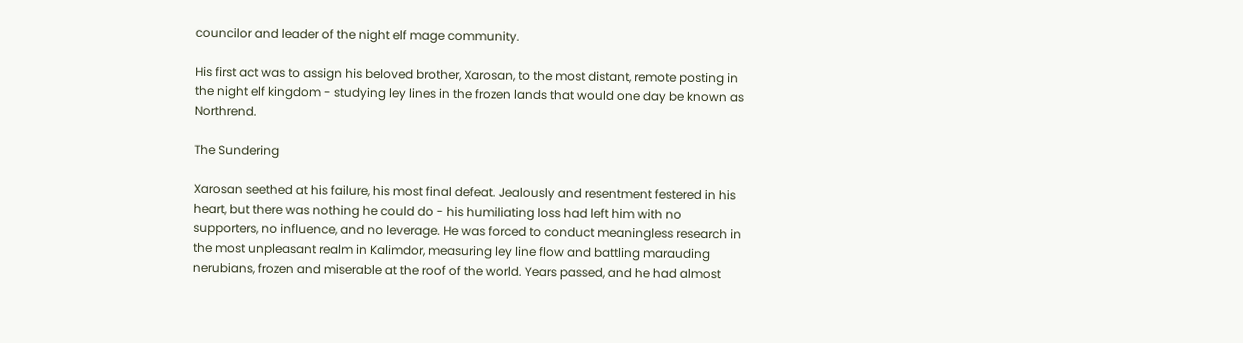councilor and leader of the night elf mage community.

His first act was to assign his beloved brother, Xarosan, to the most distant, remote posting in the night elf kingdom - studying ley lines in the frozen lands that would one day be known as Northrend.

The Sundering

Xarosan seethed at his failure, his most final defeat. Jealously and resentment festered in his heart, but there was nothing he could do - his humiliating loss had left him with no supporters, no influence, and no leverage. He was forced to conduct meaningless research in the most unpleasant realm in Kalimdor, measuring ley line flow and battling marauding nerubians, frozen and miserable at the roof of the world. Years passed, and he had almost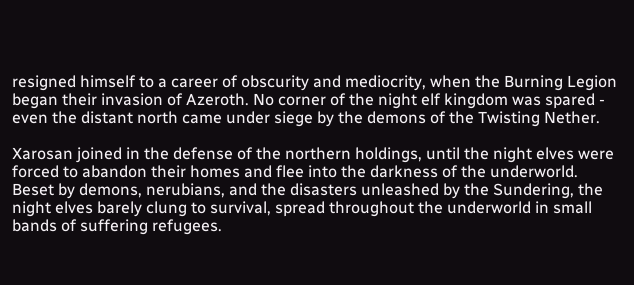resigned himself to a career of obscurity and mediocrity, when the Burning Legion began their invasion of Azeroth. No corner of the night elf kingdom was spared - even the distant north came under siege by the demons of the Twisting Nether.

Xarosan joined in the defense of the northern holdings, until the night elves were forced to abandon their homes and flee into the darkness of the underworld. Beset by demons, nerubians, and the disasters unleashed by the Sundering, the night elves barely clung to survival, spread throughout the underworld in small bands of suffering refugees.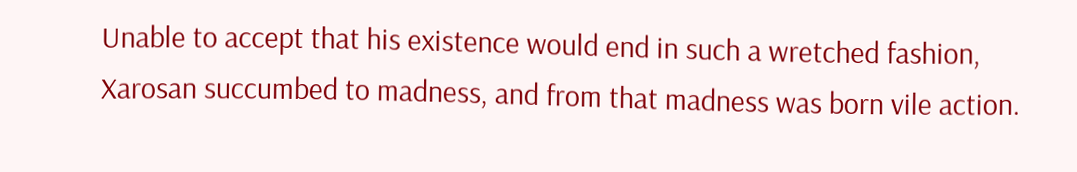Unable to accept that his existence would end in such a wretched fashion, Xarosan succumbed to madness, and from that madness was born vile action.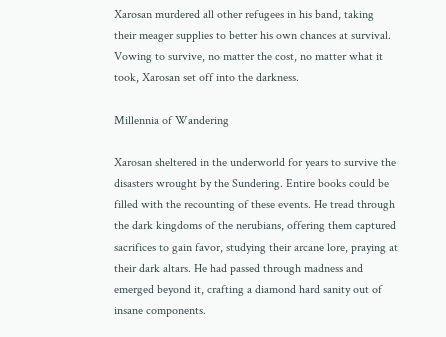Xarosan murdered all other refugees in his band, taking their meager supplies to better his own chances at survival. Vowing to survive, no matter the cost, no matter what it took, Xarosan set off into the darkness.

Millennia of Wandering

Xarosan sheltered in the underworld for years to survive the disasters wrought by the Sundering. Entire books could be filled with the recounting of these events. He tread through the dark kingdoms of the nerubians, offering them captured sacrifices to gain favor, studying their arcane lore, praying at their dark altars. He had passed through madness and emerged beyond it, crafting a diamond hard sanity out of insane components.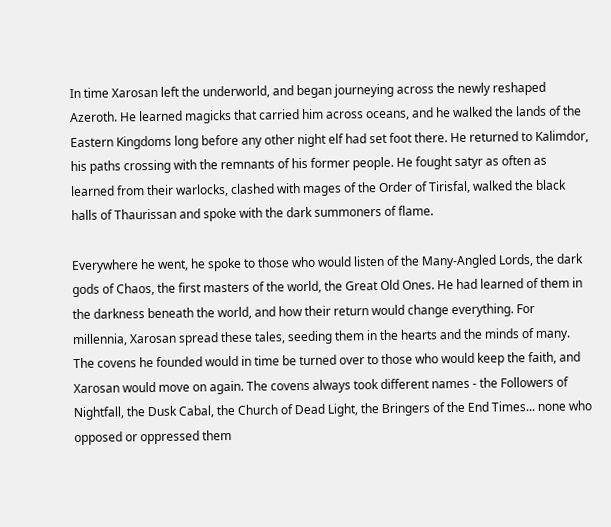In time Xarosan left the underworld, and began journeying across the newly reshaped Azeroth. He learned magicks that carried him across oceans, and he walked the lands of the Eastern Kingdoms long before any other night elf had set foot there. He returned to Kalimdor, his paths crossing with the remnants of his former people. He fought satyr as often as learned from their warlocks, clashed with mages of the Order of Tirisfal, walked the black halls of Thaurissan and spoke with the dark summoners of flame.

Everywhere he went, he spoke to those who would listen of the Many-Angled Lords, the dark gods of Chaos, the first masters of the world, the Great Old Ones. He had learned of them in the darkness beneath the world, and how their return would change everything. For millennia, Xarosan spread these tales, seeding them in the hearts and the minds of many. The covens he founded would in time be turned over to those who would keep the faith, and Xarosan would move on again. The covens always took different names - the Followers of Nightfall, the Dusk Cabal, the Church of Dead Light, the Bringers of the End Times... none who opposed or oppressed them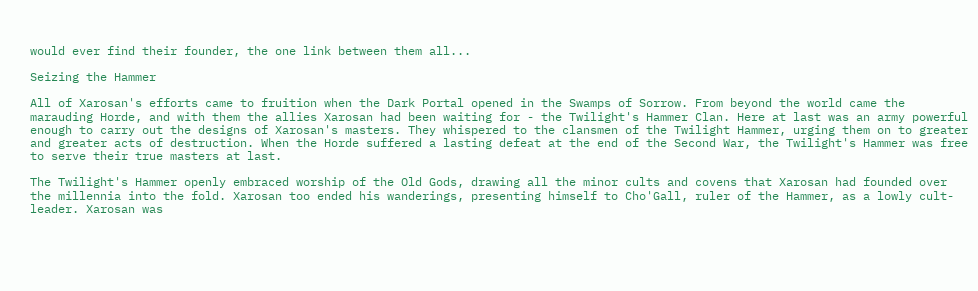would ever find their founder, the one link between them all...

Seizing the Hammer

All of Xarosan's efforts came to fruition when the Dark Portal opened in the Swamps of Sorrow. From beyond the world came the marauding Horde, and with them the allies Xarosan had been waiting for - the Twilight's Hammer Clan. Here at last was an army powerful enough to carry out the designs of Xarosan's masters. They whispered to the clansmen of the Twilight Hammer, urging them on to greater and greater acts of destruction. When the Horde suffered a lasting defeat at the end of the Second War, the Twilight's Hammer was free to serve their true masters at last.

The Twilight's Hammer openly embraced worship of the Old Gods, drawing all the minor cults and covens that Xarosan had founded over the millennia into the fold. Xarosan too ended his wanderings, presenting himself to Cho'Gall, ruler of the Hammer, as a lowly cult-leader. Xarosan was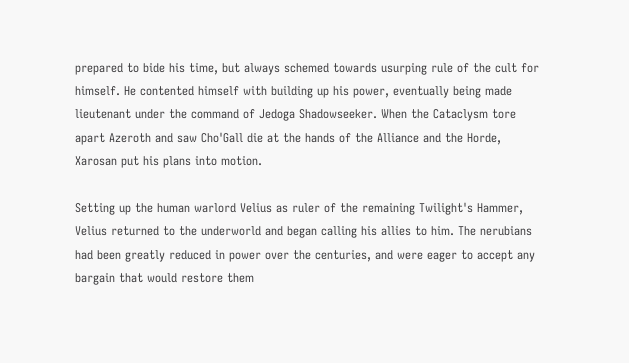prepared to bide his time, but always schemed towards usurping rule of the cult for himself. He contented himself with building up his power, eventually being made lieutenant under the command of Jedoga Shadowseeker. When the Cataclysm tore apart Azeroth and saw Cho'Gall die at the hands of the Alliance and the Horde, Xarosan put his plans into motion.

Setting up the human warlord Velius as ruler of the remaining Twilight's Hammer, Velius returned to the underworld and began calling his allies to him. The nerubians had been greatly reduced in power over the centuries, and were eager to accept any bargain that would restore them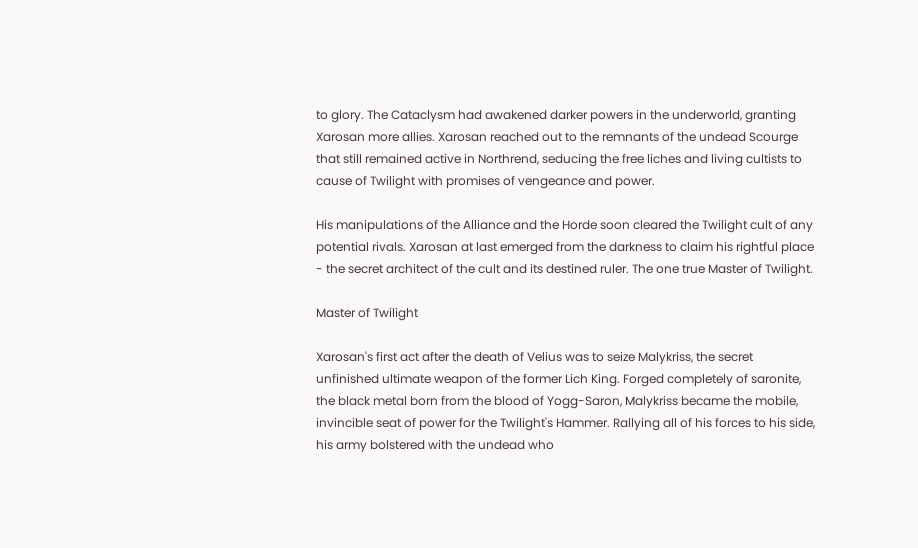to glory. The Cataclysm had awakened darker powers in the underworld, granting Xarosan more allies. Xarosan reached out to the remnants of the undead Scourge that still remained active in Northrend, seducing the free liches and living cultists to cause of Twilight with promises of vengeance and power.

His manipulations of the Alliance and the Horde soon cleared the Twilight cult of any potential rivals. Xarosan at last emerged from the darkness to claim his rightful place - the secret architect of the cult and its destined ruler. The one true Master of Twilight.

Master of Twilight

Xarosan's first act after the death of Velius was to seize Malykriss, the secret unfinished ultimate weapon of the former Lich King. Forged completely of saronite, the black metal born from the blood of Yogg-Saron, Malykriss became the mobile, invincible seat of power for the Twilight's Hammer. Rallying all of his forces to his side, his army bolstered with the undead who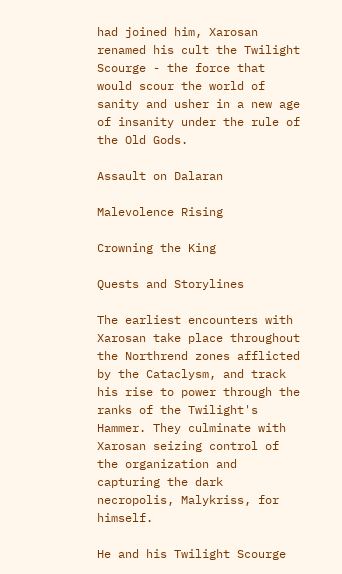had joined him, Xarosan renamed his cult the Twilight Scourge - the force that would scour the world of sanity and usher in a new age of insanity under the rule of the Old Gods.

Assault on Dalaran

Malevolence Rising

Crowning the King

Quests and Storylines

The earliest encounters with Xarosan take place throughout the Northrend zones afflicted by the Cataclysm, and track his rise to power through the ranks of the Twilight's Hammer. They culminate with Xarosan seizing control of the organization and capturing the dark necropolis, Malykriss, for himself.

He and his Twilight Scourge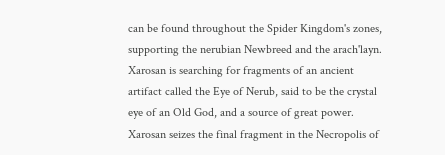can be found throughout the Spider Kingdom's zones, supporting the nerubian Newbreed and the arach'layn. Xarosan is searching for fragments of an ancient artifact called the Eye of Nerub, said to be the crystal eye of an Old God, and a source of great power. Xarosan seizes the final fragment in the Necropolis of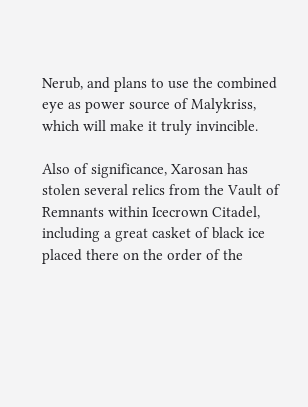Nerub, and plans to use the combined eye as power source of Malykriss, which will make it truly invincible.

Also of significance, Xarosan has stolen several relics from the Vault of Remnants within Icecrown Citadel, including a great casket of black ice placed there on the order of the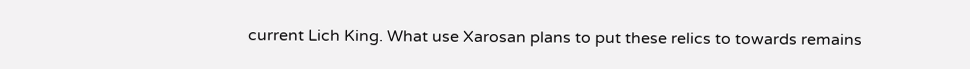current Lich King. What use Xarosan plans to put these relics to towards remains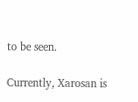to be seen.

Currently, Xarosan is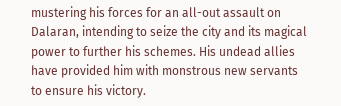mustering his forces for an all-out assault on Dalaran, intending to seize the city and its magical power to further his schemes. His undead allies have provided him with monstrous new servants to ensure his victory.